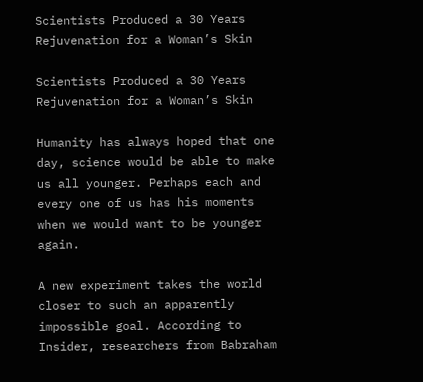Scientists Produced a 30 Years Rejuvenation for a Woman’s Skin

Scientists Produced a 30 Years Rejuvenation for a Woman’s Skin

Humanity has always hoped that one day, science would be able to make us all younger. Perhaps each and every one of us has his moments when we would want to be younger again.

A new experiment takes the world closer to such an apparently impossible goal. According to Insider, researchers from Babraham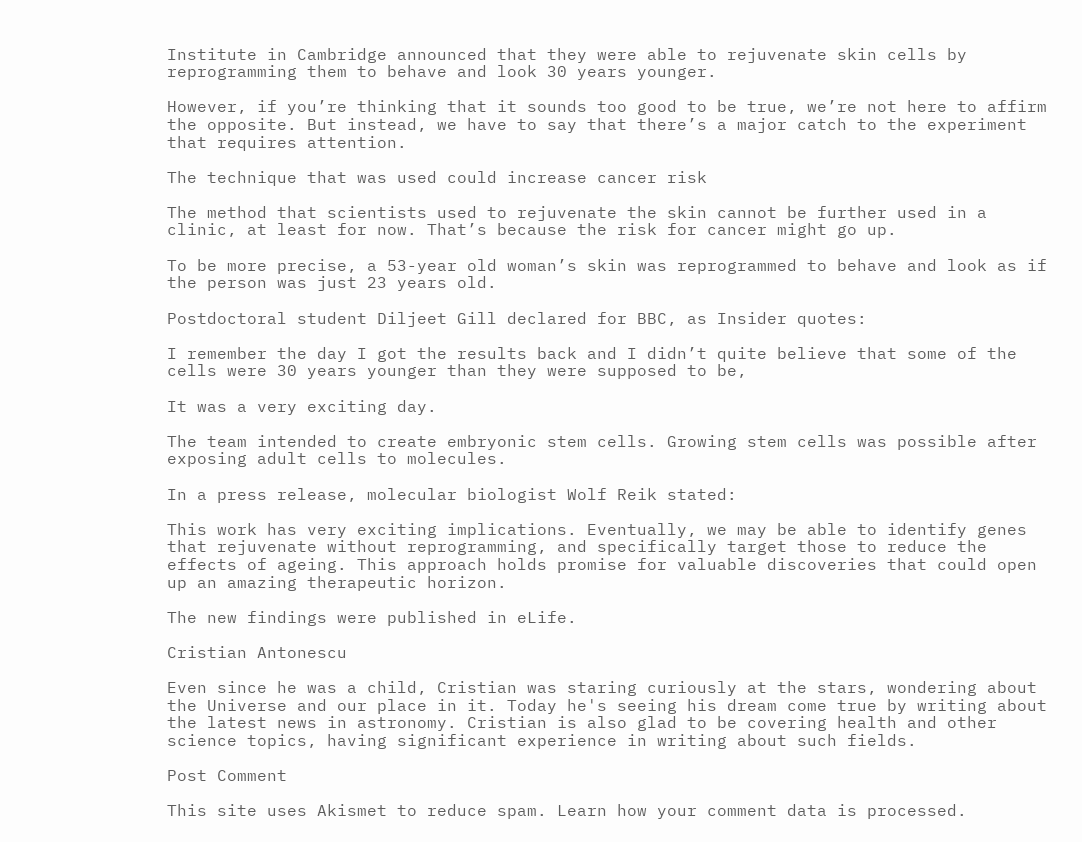Institute in Cambridge announced that they were able to rejuvenate skin cells by reprogramming them to behave and look 30 years younger.

However, if you’re thinking that it sounds too good to be true, we’re not here to affirm the opposite. But instead, we have to say that there’s a major catch to the experiment that requires attention.

The technique that was used could increase cancer risk

The method that scientists used to rejuvenate the skin cannot be further used in a clinic, at least for now. That’s because the risk for cancer might go up.

To be more precise, a 53-year old woman’s skin was reprogrammed to behave and look as if the person was just 23 years old.

Postdoctoral student Diljeet Gill declared for BBC, as Insider quotes:

I remember the day I got the results back and I didn’t quite believe that some of the cells were 30 years younger than they were supposed to be,

It was a very exciting day.

The team intended to create embryonic stem cells. Growing stem cells was possible after exposing adult cells to molecules.

In a press release, molecular biologist Wolf Reik stated:

This work has very exciting implications. Eventually, we may be able to identify genes that rejuvenate without reprogramming, and specifically target those to reduce the effects of ageing. This approach holds promise for valuable discoveries that could open up an amazing therapeutic horizon.

The new findings were published in eLife.

Cristian Antonescu

Even since he was a child, Cristian was staring curiously at the stars, wondering about the Universe and our place in it. Today he's seeing his dream come true by writing about the latest news in astronomy. Cristian is also glad to be covering health and other science topics, having significant experience in writing about such fields.

Post Comment

This site uses Akismet to reduce spam. Learn how your comment data is processed.